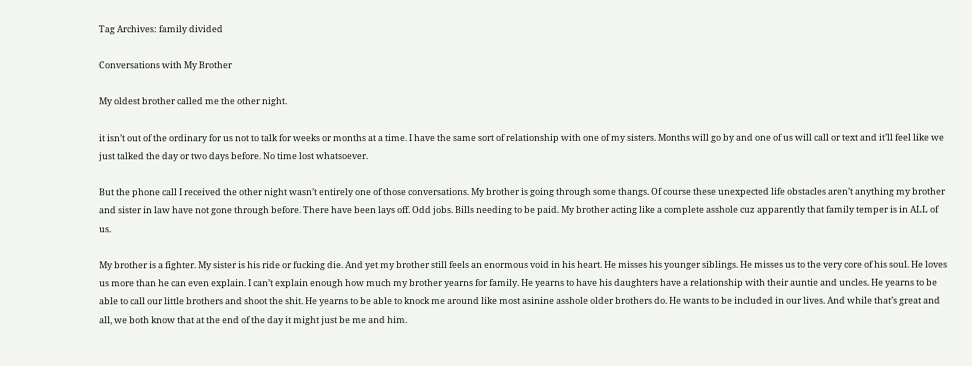Tag Archives: family divided

Conversations with My Brother

My oldest brother called me the other night.

it isn’t out of the ordinary for us not to talk for weeks or months at a time. I have the same sort of relationship with one of my sisters. Months will go by and one of us will call or text and it’ll feel like we just talked the day or two days before. No time lost whatsoever.

But the phone call I received the other night wasn’t entirely one of those conversations. My brother is going through some thangs. Of course these unexpected life obstacles aren’t anything my brother and sister in law have not gone through before. There have been lays off. Odd jobs. Bills needing to be paid. My brother acting like a complete asshole cuz apparently that family temper is in ALL of us.

My brother is a fighter. My sister is his ride or fucking die. And yet my brother still feels an enormous void in his heart. He misses his younger siblings. He misses us to the very core of his soul. He loves us more than he can even explain. I can’t explain enough how much my brother yearns for family. He yearns to have his daughters have a relationship with their auntie and uncles. He yearns to be able to call our little brothers and shoot the shit. He yearns to be able to knock me around like most asinine asshole older brothers do. He wants to be included in our lives. And while that’s great and all, we both know that at the end of the day it might just be me and him.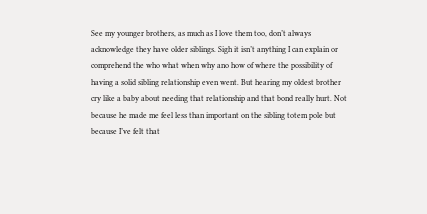See my younger brothers, as much as I love them too, don’t always acknowledge they have older siblings. Sigh it isn’t anything I can explain or comprehend the who what when why ano how of where the possibility of having a solid sibling relationship even went. But hearing my oldest brother cry like a baby about needing that relationship and that bond really hurt. Not because he made me feel less than important on the sibling totem pole but because I’ve felt that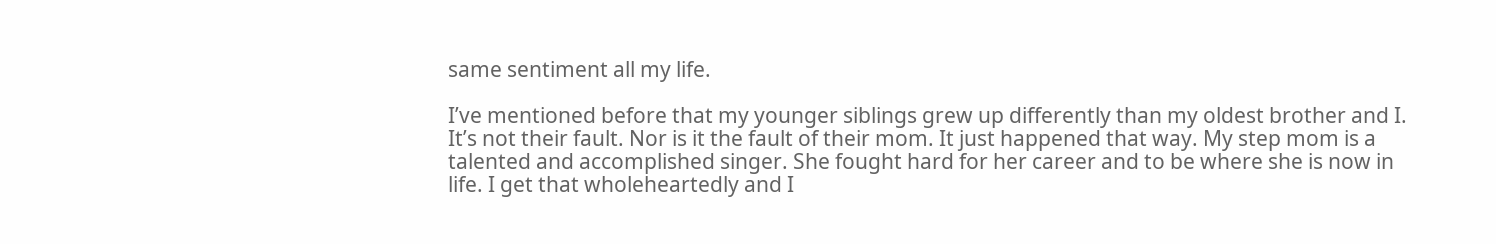same sentiment all my life.

I’ve mentioned before that my younger siblings grew up differently than my oldest brother and I. It’s not their fault. Nor is it the fault of their mom. It just happened that way. My step mom is a talented and accomplished singer. She fought hard for her career and to be where she is now in life. I get that wholeheartedly and I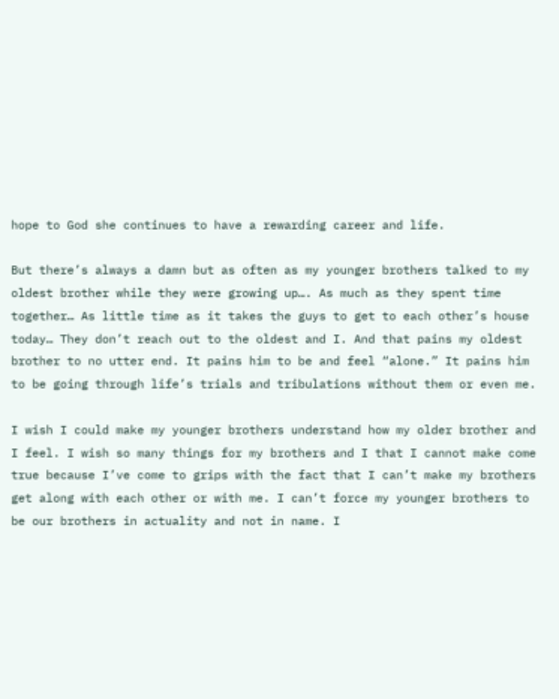hope to God she continues to have a rewarding career and life.

But there’s always a damn but as often as my younger brothers talked to my oldest brother while they were growing up…. As much as they spent time together… As little time as it takes the guys to get to each other’s house today… They don’t reach out to the oldest and I. And that pains my oldest brother to no utter end. It pains him to be and feel “alone.” It pains him to be going through life’s trials and tribulations without them or even me.

I wish I could make my younger brothers understand how my older brother and I feel. I wish so many things for my brothers and I that I cannot make come true because I’ve come to grips with the fact that I can’t make my brothers get along with each other or with me. I can’t force my younger brothers to be our brothers in actuality and not in name. I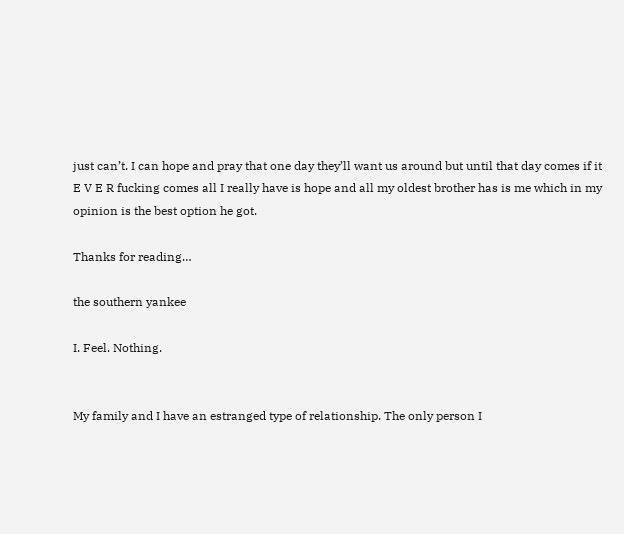just can’t. I can hope and pray that one day they’ll want us around but until that day comes if it E V E R fucking comes all I really have is hope and all my oldest brother has is me which in my opinion is the best option he got.

Thanks for reading…

the southern yankee

I. Feel. Nothing.


My family and I have an estranged type of relationship. The only person I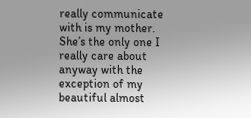really communicate with is my mother. She’s the only one I really care about anyway with the exception of my beautiful almost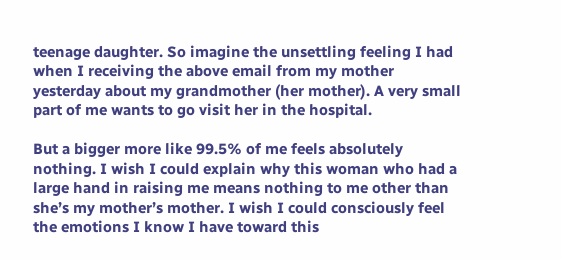teenage daughter. So imagine the unsettling feeling I had when I receiving the above email from my mother yesterday about my grandmother (her mother). A very small part of me wants to go visit her in the hospital.

But a bigger more like 99.5% of me feels absolutely nothing. I wish I could explain why this woman who had a large hand in raising me means nothing to me other than she’s my mother’s mother. I wish I could consciously feel the emotions I know I have toward this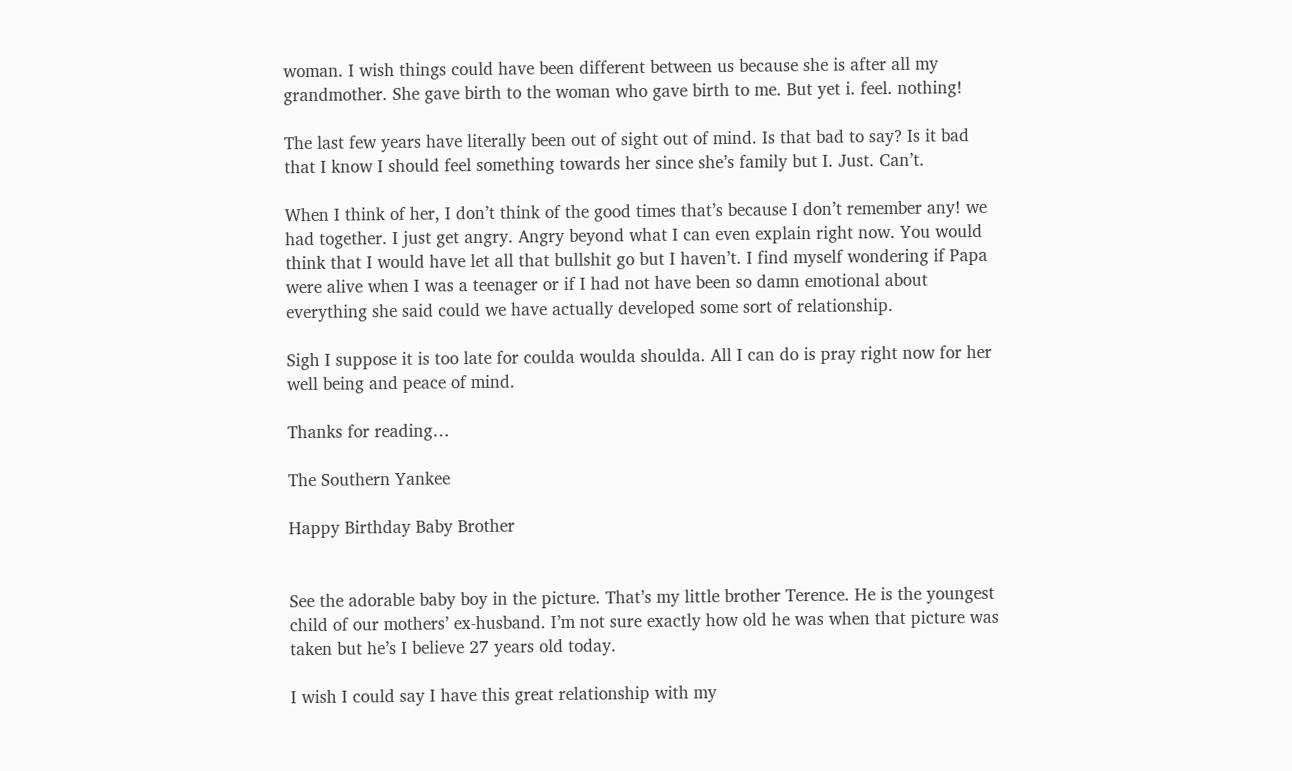woman. I wish things could have been different between us because she is after all my grandmother. She gave birth to the woman who gave birth to me. But yet i. feel. nothing!

The last few years have literally been out of sight out of mind. Is that bad to say? Is it bad that I know I should feel something towards her since she’s family but I. Just. Can’t.

When I think of her, I don’t think of the good times that’s because I don’t remember any! we had together. I just get angry. Angry beyond what I can even explain right now. You would think that I would have let all that bullshit go but I haven’t. I find myself wondering if Papa were alive when I was a teenager or if I had not have been so damn emotional about everything she said could we have actually developed some sort of relationship.

Sigh I suppose it is too late for coulda woulda shoulda. All I can do is pray right now for her well being and peace of mind.

Thanks for reading…

The Southern Yankee

Happy Birthday Baby Brother


See the adorable baby boy in the picture. That’s my little brother Terence. He is the youngest child of our mothers’ ex-husband. I’m not sure exactly how old he was when that picture was taken but he’s I believe 27 years old today.

I wish I could say I have this great relationship with my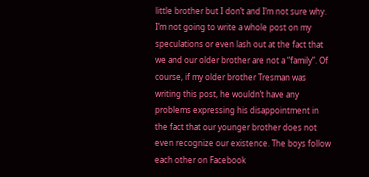little brother but I don’t and I’m not sure why. I’m not going to write a whole post on my speculations or even lash out at the fact that we and our older brother are not a “family”. Of course, if my older brother Tresman was writing this post, he wouldn’t have any problems expressing his disappointment in the fact that our younger brother does not even recognize our existence. The boys follow each other on Facebook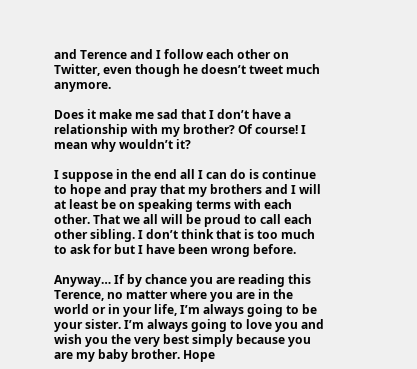and Terence and I follow each other on Twitter, even though he doesn’t tweet much anymore.

Does it make me sad that I don’t have a relationship with my brother? Of course! I mean why wouldn’t it?

I suppose in the end all I can do is continue to hope and pray that my brothers and I will at least be on speaking terms with each other. That we all will be proud to call each other sibling. I don’t think that is too much to ask for but I have been wrong before.

Anyway… If by chance you are reading this Terence, no matter where you are in the world or in your life, I’m always going to be your sister. I’m always going to love you and wish you the very best simply because you are my baby brother. Hope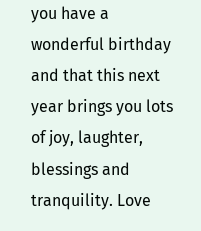you have a wonderful birthday and that this next year brings you lots of joy, laughter, blessings and tranquility. Love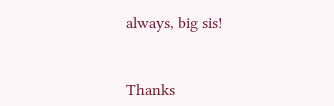always, big sis!


Thanks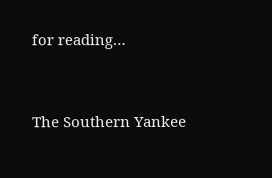for reading…


The Southern Yankee